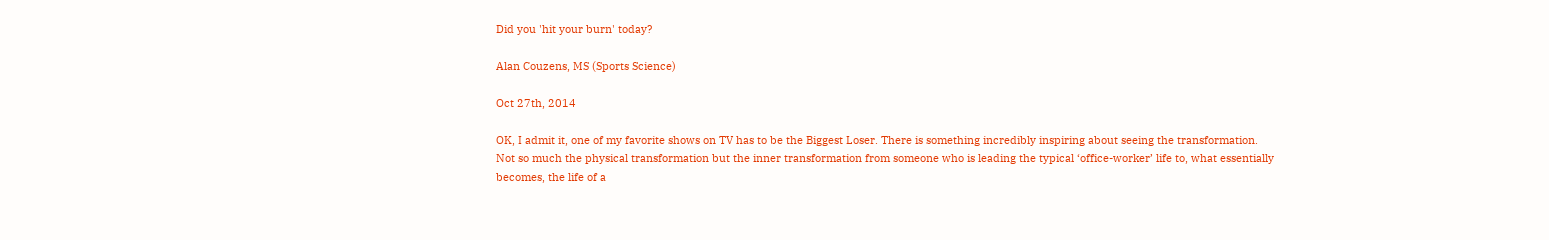Did you 'hit your burn' today?

Alan Couzens, MS (Sports Science)

Oct 27th, 2014

OK, I admit it, one of my favorite shows on TV has to be the Biggest Loser. There is something incredibly inspiring about seeing the transformation. Not so much the physical transformation but the inner transformation from someone who is leading the typical ‘office-worker’ life to, what essentially becomes, the life of a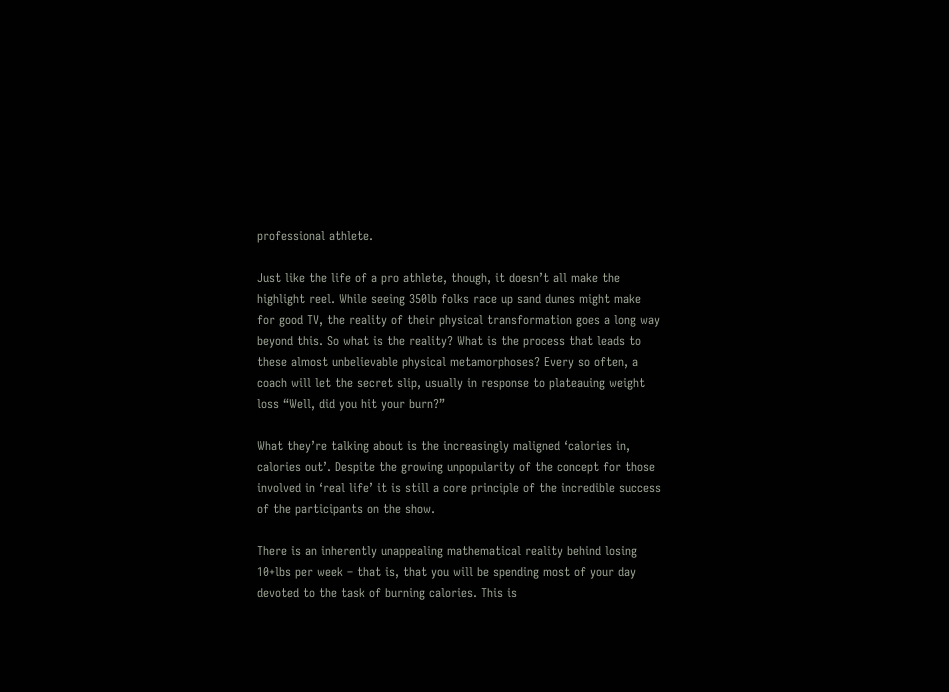professional athlete.

Just like the life of a pro athlete, though, it doesn’t all make the highlight reel. While seeing 350lb folks race up sand dunes might make for good TV, the reality of their physical transformation goes a long way beyond this. So what is the reality? What is the process that leads to these almost unbelievable physical metamorphoses? Every so often, a coach will let the secret slip, usually in response to plateauing weight loss “Well, did you hit your burn?”

What they’re talking about is the increasingly maligned ‘calories in, calories out’. Despite the growing unpopularity of the concept for those involved in ‘real life’ it is still a core principle of the incredible success of the participants on the show.

There is an inherently unappealing mathematical reality behind losing 10+lbs per week – that is, that you will be spending most of your day devoted to the task of burning calories. This is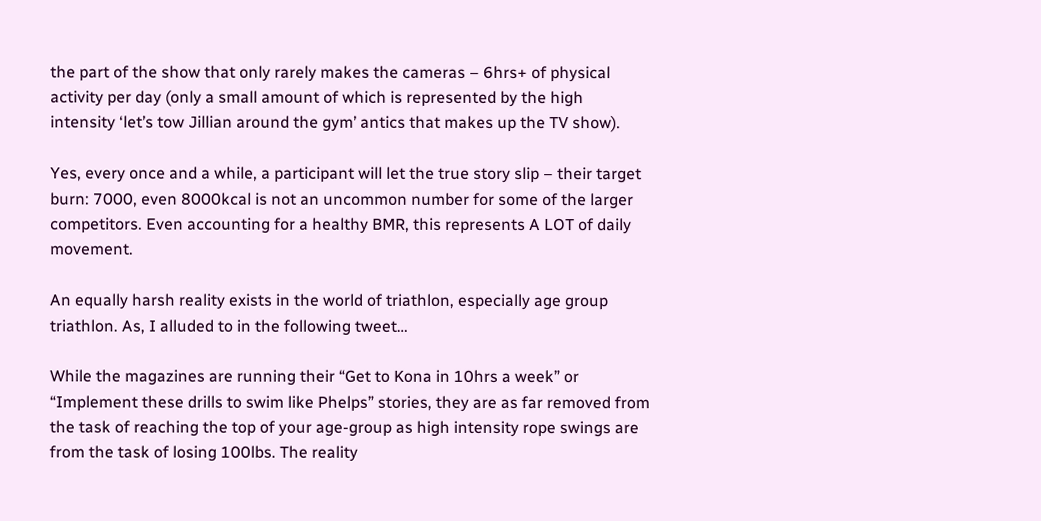the part of the show that only rarely makes the cameras – 6hrs+ of physical activity per day (only a small amount of which is represented by the high intensity ‘let’s tow Jillian around the gym’ antics that makes up the TV show).

Yes, every once and a while, a participant will let the true story slip – their target burn: 7000, even 8000kcal is not an uncommon number for some of the larger competitors. Even accounting for a healthy BMR, this represents A LOT of daily movement.

An equally harsh reality exists in the world of triathlon, especially age group triathlon. As, I alluded to in the following tweet…

While the magazines are running their “Get to Kona in 10hrs a week” or “Implement these drills to swim like Phelps” stories, they are as far removed from the task of reaching the top of your age-group as high intensity rope swings are from the task of losing 100lbs. The reality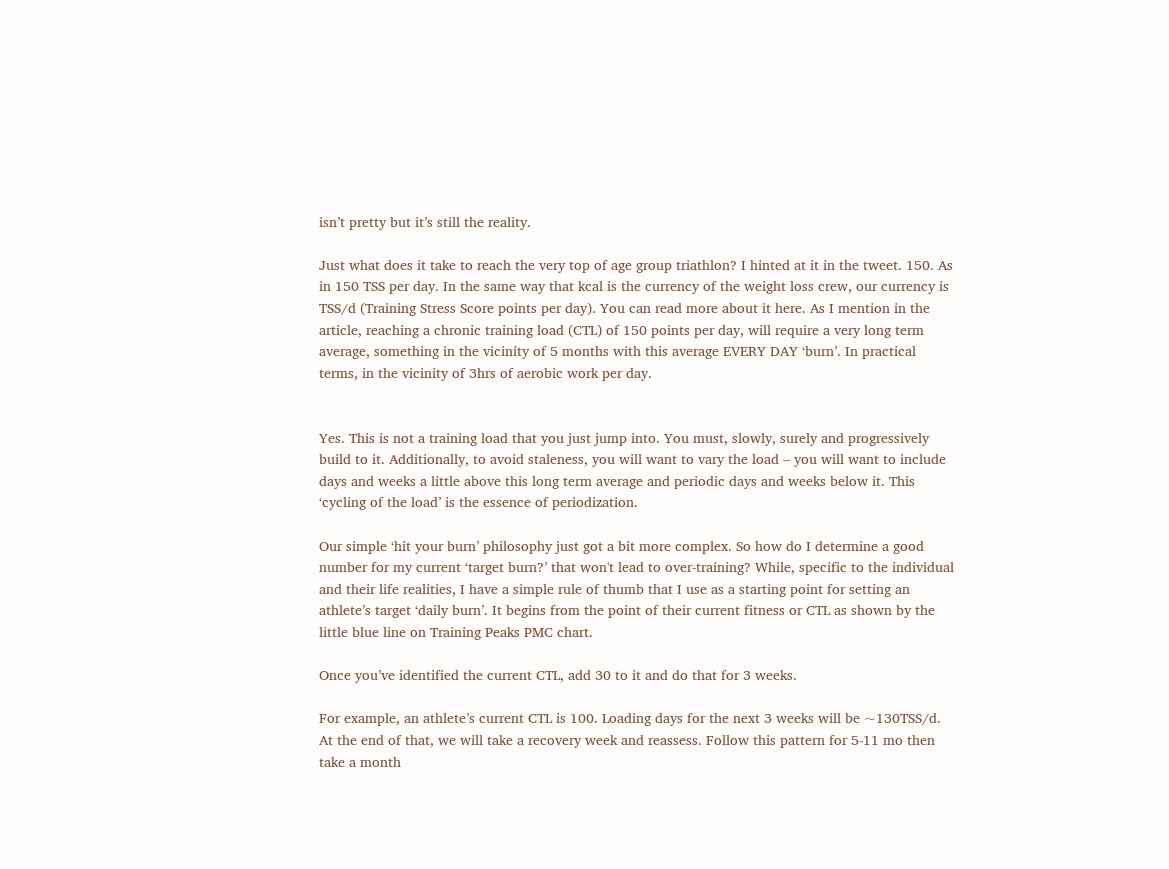isn’t pretty but it’s still the reality.

Just what does it take to reach the very top of age group triathlon? I hinted at it in the tweet. 150. As in 150 TSS per day. In the same way that kcal is the currency of the weight loss crew, our currency is TSS/d (Training Stress Score points per day). You can read more about it here. As I mention in the article, reaching a chronic training load (CTL) of 150 points per day, will require a very long term average, something in the vicinity of 5 months with this average EVERY DAY ‘burn’. In practical terms, in the vicinity of 3hrs of aerobic work per day.


Yes. This is not a training load that you just jump into. You must, slowly, surely and progressively build to it. Additionally, to avoid staleness, you will want to vary the load – you will want to include days and weeks a little above this long term average and periodic days and weeks below it. This ‘cycling of the load’ is the essence of periodization.

Our simple ‘hit your burn’ philosophy just got a bit more complex. So how do I determine a good number for my current ‘target burn?’ that won't lead to over-training? While, specific to the individual and their life realities, I have a simple rule of thumb that I use as a starting point for setting an athlete’s target ‘daily burn’. It begins from the point of their current fitness or CTL as shown by the little blue line on Training Peaks PMC chart.

Once you’ve identified the current CTL, add 30 to it and do that for 3 weeks.

For example, an athlete’s current CTL is 100. Loading days for the next 3 weeks will be ~130TSS/d. At the end of that, we will take a recovery week and reassess. Follow this pattern for 5-11 mo then take a month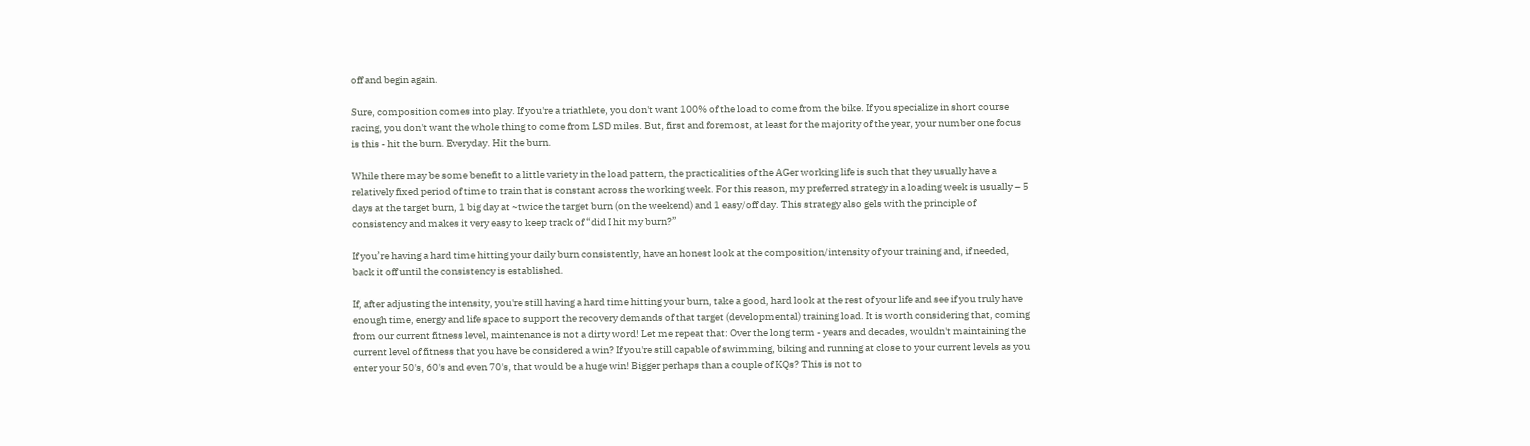off and begin again.

Sure, composition comes into play. If you're a triathlete, you don't want 100% of the load to come from the bike. If you specialize in short course racing, you don't want the whole thing to come from LSD miles. But, first and foremost, at least for the majority of the year, your number one focus is this - hit the burn. Everyday. Hit the burn.

While there may be some benefit to a little variety in the load pattern, the practicalities of the AGer working life is such that they usually have a relatively fixed period of time to train that is constant across the working week. For this reason, my preferred strategy in a loading week is usually – 5 days at the target burn, 1 big day at ~twice the target burn (on the weekend) and 1 easy/off day. This strategy also gels with the principle of consistency and makes it very easy to keep track of “did I hit my burn?”

If you’re having a hard time hitting your daily burn consistently, have an honest look at the composition/intensity of your training and, if needed, back it off until the consistency is established.

If, after adjusting the intensity, you're still having a hard time hitting your burn, take a good, hard look at the rest of your life and see if you truly have enough time, energy and life space to support the recovery demands of that target (developmental) training load. It is worth considering that, coming from our current fitness level, maintenance is not a dirty word! Let me repeat that: Over the long term - years and decades, wouldn't maintaining the current level of fitness that you have be considered a win? If you're still capable of swimming, biking and running at close to your current levels as you enter your 50's, 60's and even 70's, that would be a huge win! Bigger perhaps than a couple of KQs? This is not to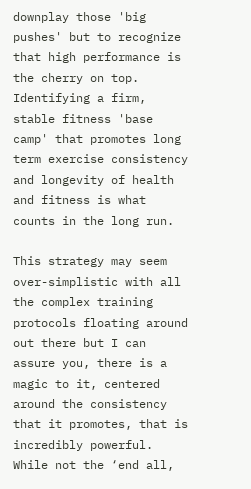downplay those 'big pushes' but to recognize that high performance is the cherry on top. Identifying a firm, stable fitness 'base camp' that promotes long term exercise consistency and longevity of health and fitness is what counts in the long run.

This strategy may seem over-simplistic with all the complex training protocols floating around out there but I can assure you, there is a magic to it, centered around the consistency that it promotes, that is incredibly powerful. While not the ‘end all,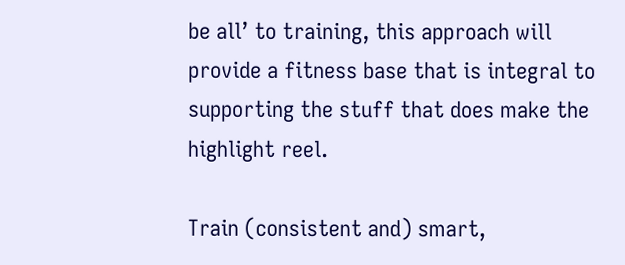be all’ to training, this approach will provide a fitness base that is integral to supporting the stuff that does make the highlight reel.

Train (consistent and) smart,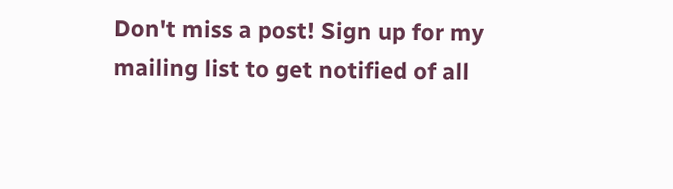Don't miss a post! Sign up for my mailing list to get notified of all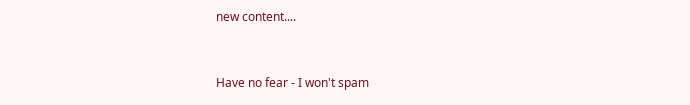new content....


Have no fear - I won't spam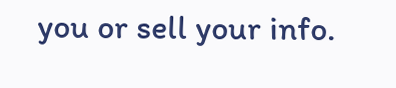you or sell your info.